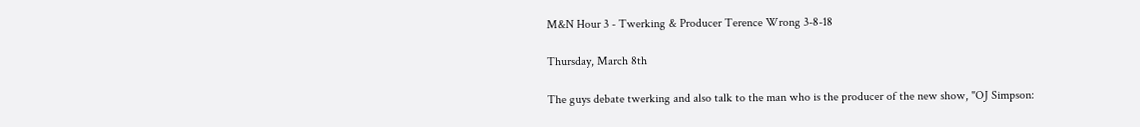M&N Hour 3 - Twerking & Producer Terence Wrong 3-8-18

Thursday, March 8th

The guys debate twerking and also talk to the man who is the producer of the new show, "OJ Simpson: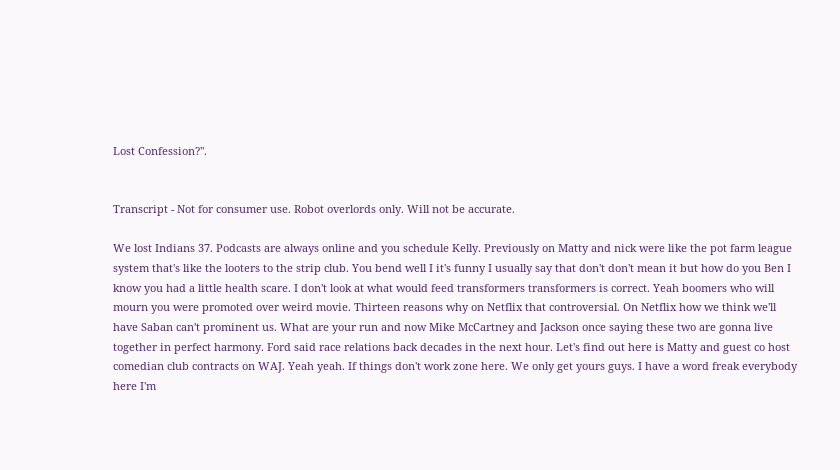Lost Confession?".


Transcript - Not for consumer use. Robot overlords only. Will not be accurate.

We lost Indians 37. Podcasts are always online and you schedule Kelly. Previously on Matty and nick were like the pot farm league system that's like the looters to the strip club. You bend well I it's funny I usually say that don't don't mean it but how do you Ben I know you had a little health scare. I don't look at what would feed transformers transformers is correct. Yeah boomers who will mourn you were promoted over weird movie. Thirteen reasons why on Netflix that controversial. On Netflix how we think we'll have Saban can't prominent us. What are your run and now Mike McCartney and Jackson once saying these two are gonna live together in perfect harmony. Ford said race relations back decades in the next hour. Let's find out here is Matty and guest co host comedian club contracts on WAJ. Yeah yeah. If things don't work zone here. We only get yours guys. I have a word freak everybody here I'm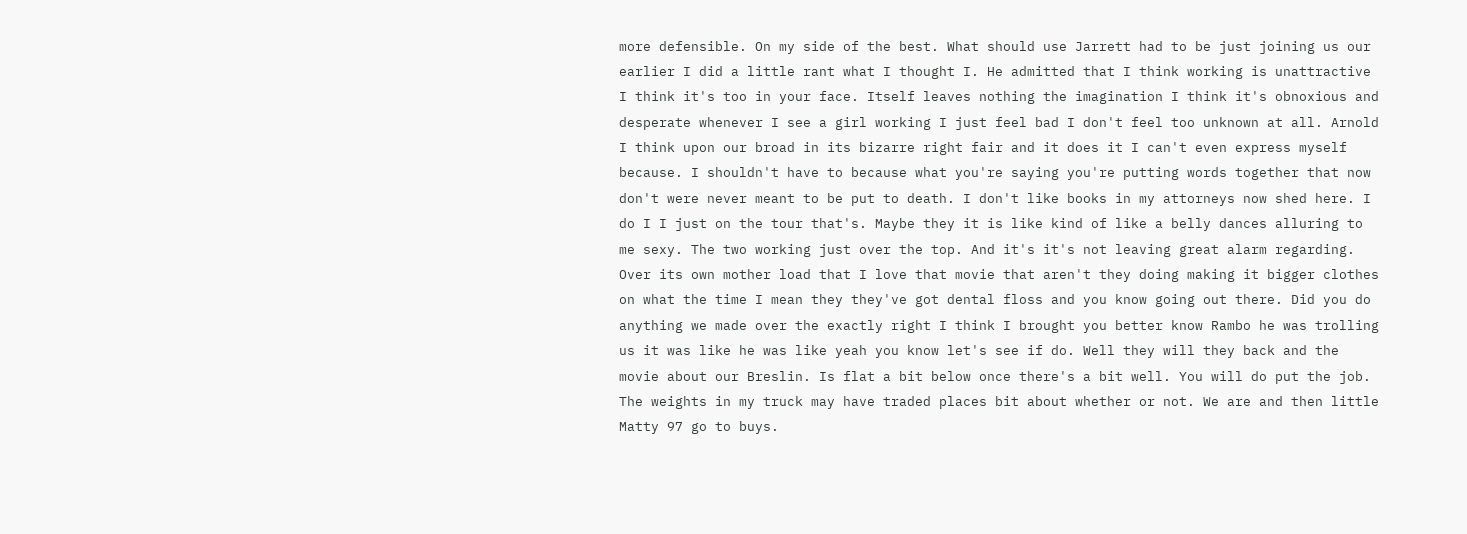more defensible. On my side of the best. What should use Jarrett had to be just joining us our earlier I did a little rant what I thought I. He admitted that I think working is unattractive I think it's too in your face. Itself leaves nothing the imagination I think it's obnoxious and desperate whenever I see a girl working I just feel bad I don't feel too unknown at all. Arnold I think upon our broad in its bizarre right fair and it does it I can't even express myself because. I shouldn't have to because what you're saying you're putting words together that now don't were never meant to be put to death. I don't like books in my attorneys now shed here. I do I I just on the tour that's. Maybe they it is like kind of like a belly dances alluring to me sexy. The two working just over the top. And it's it's not leaving great alarm regarding. Over its own mother load that I love that movie that aren't they doing making it bigger clothes on what the time I mean they they've got dental floss and you know going out there. Did you do anything we made over the exactly right I think I brought you better know Rambo he was trolling us it was like he was like yeah you know let's see if do. Well they will they back and the movie about our Breslin. Is flat a bit below once there's a bit well. You will do put the job. The weights in my truck may have traded places bit about whether or not. We are and then little Matty 97 go to buys.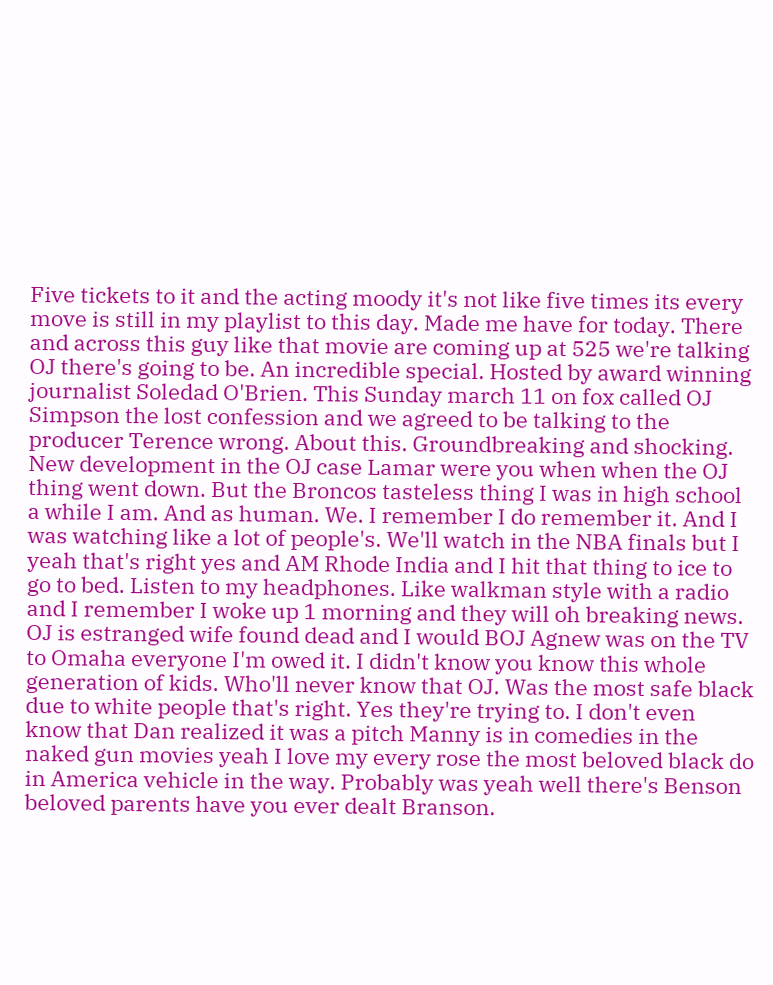Five tickets to it and the acting moody it's not like five times its every move is still in my playlist to this day. Made me have for today. There and across this guy like that movie are coming up at 525 we're talking OJ there's going to be. An incredible special. Hosted by award winning journalist Soledad O'Brien. This Sunday march 11 on fox called OJ Simpson the lost confession and we agreed to be talking to the producer Terence wrong. About this. Groundbreaking and shocking. New development in the OJ case Lamar were you when when the OJ thing went down. But the Broncos tasteless thing I was in high school a while I am. And as human. We. I remember I do remember it. And I was watching like a lot of people's. We'll watch in the NBA finals but I yeah that's right yes and AM Rhode India and I hit that thing to ice to go to bed. Listen to my headphones. Like walkman style with a radio and I remember I woke up 1 morning and they will oh breaking news. OJ is estranged wife found dead and I would BOJ Agnew was on the TV to Omaha everyone I'm owed it. I didn't know you know this whole generation of kids. Who'll never know that OJ. Was the most safe black due to white people that's right. Yes they're trying to. I don't even know that Dan realized it was a pitch Manny is in comedies in the naked gun movies yeah I love my every rose the most beloved black do in America vehicle in the way. Probably was yeah well there's Benson beloved parents have you ever dealt Branson.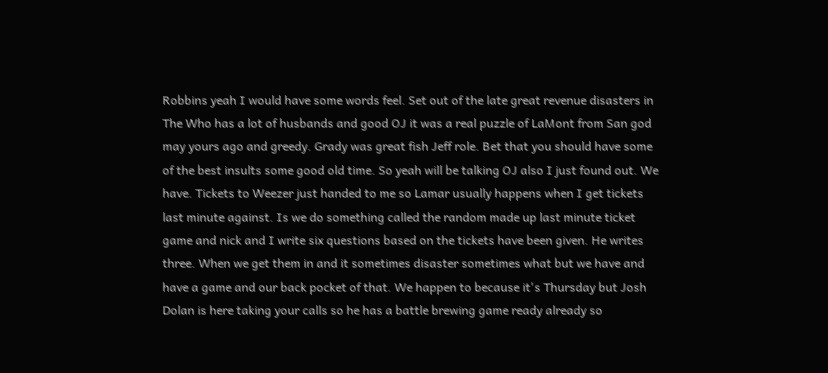Robbins yeah I would have some words feel. Set out of the late great revenue disasters in The Who has a lot of husbands and good OJ it was a real puzzle of LaMont from San god may yours ago and greedy. Grady was great fish Jeff role. Bet that you should have some of the best insults some good old time. So yeah will be talking OJ also I just found out. We have. Tickets to Weezer just handed to me so Lamar usually happens when I get tickets last minute against. Is we do something called the random made up last minute ticket game and nick and I write six questions based on the tickets have been given. He writes three. When we get them in and it sometimes disaster sometimes what but we have and have a game and our back pocket of that. We happen to because it's Thursday but Josh Dolan is here taking your calls so he has a battle brewing game ready already so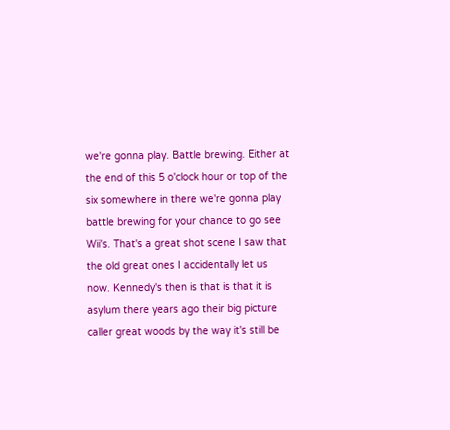we're gonna play. Battle brewing. Either at the end of this 5 o'clock hour or top of the six somewhere in there we're gonna play battle brewing for your chance to go see Wii's. That's a great shot scene I saw that the old great ones I accidentally let us now. Kennedy's then is that is that it is asylum there years ago their big picture caller great woods by the way it's still be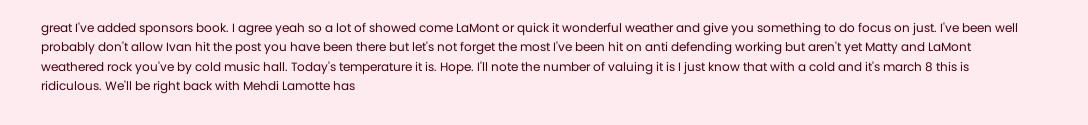great I've added sponsors book. I agree yeah so a lot of showed come LaMont or quick it wonderful weather and give you something to do focus on just. I've been well probably don't allow Ivan hit the post you have been there but let's not forget the most I've been hit on anti defending working but aren't yet Matty and LaMont weathered rock you've by cold music hall. Today's temperature it is. Hope. I'll note the number of valuing it is I just know that with a cold and it's march 8 this is ridiculous. We'll be right back with Mehdi Lamotte has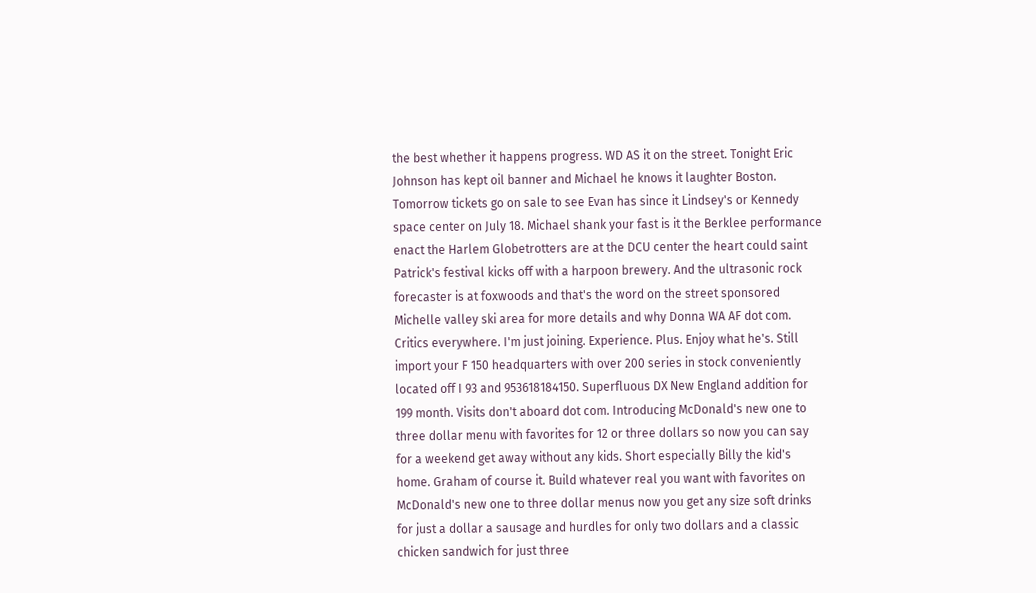the best whether it happens progress. WD AS it on the street. Tonight Eric Johnson has kept oil banner and Michael he knows it laughter Boston. Tomorrow tickets go on sale to see Evan has since it Lindsey's or Kennedy space center on July 18. Michael shank your fast is it the Berklee performance enact the Harlem Globetrotters are at the DCU center the heart could saint Patrick's festival kicks off with a harpoon brewery. And the ultrasonic rock forecaster is at foxwoods and that's the word on the street sponsored Michelle valley ski area for more details and why Donna WA AF dot com. Critics everywhere. I'm just joining. Experience. Plus. Enjoy what he's. Still import your F 150 headquarters with over 200 series in stock conveniently located off I 93 and 953618184150. Superfluous DX New England addition for 199 month. Visits don't aboard dot com. Introducing McDonald's new one to three dollar menu with favorites for 12 or three dollars so now you can say for a weekend get away without any kids. Short especially Billy the kid's home. Graham of course it. Build whatever real you want with favorites on McDonald's new one to three dollar menus now you get any size soft drinks for just a dollar a sausage and hurdles for only two dollars and a classic chicken sandwich for just three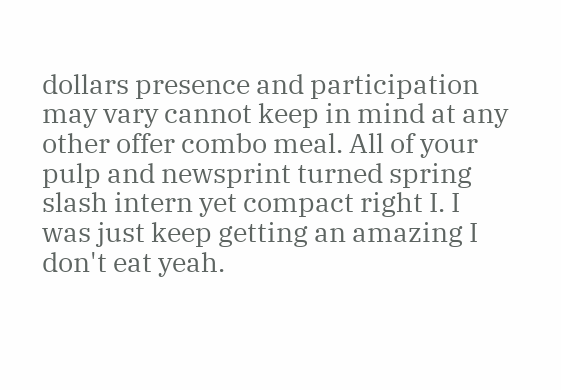dollars presence and participation may vary cannot keep in mind at any other offer combo meal. All of your pulp and newsprint turned spring slash intern yet compact right I. I was just keep getting an amazing I don't eat yeah.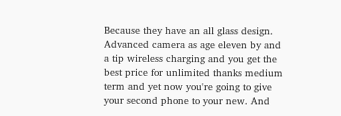Because they have an all glass design. Advanced camera as age eleven by and a tip wireless charging and you get the best price for unlimited thanks medium term and yet now you're going to give your second phone to your new. And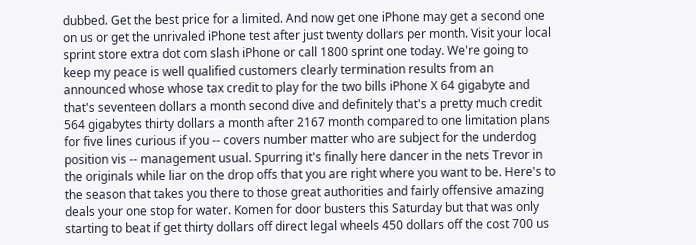dubbed. Get the best price for a limited. And now get one iPhone may get a second one on us or get the unrivaled iPhone test after just twenty dollars per month. Visit your local sprint store extra dot com slash iPhone or call 1800 sprint one today. We're going to keep my peace is well qualified customers clearly termination results from an announced whose whose tax credit to play for the two bills iPhone X 64 gigabyte and that's seventeen dollars a month second dive and definitely that's a pretty much credit 564 gigabytes thirty dollars a month after 2167 month compared to one limitation plans for five lines curious if you -- covers number matter who are subject for the underdog position vis -- management usual. Spurring it's finally here dancer in the nets Trevor in the originals while liar on the drop offs that you are right where you want to be. Here's to the season that takes you there to those great authorities and fairly offensive amazing deals your one stop for water. Komen for door busters this Saturday but that was only starting to beat if get thirty dollars off direct legal wheels 450 dollars off the cost 700 us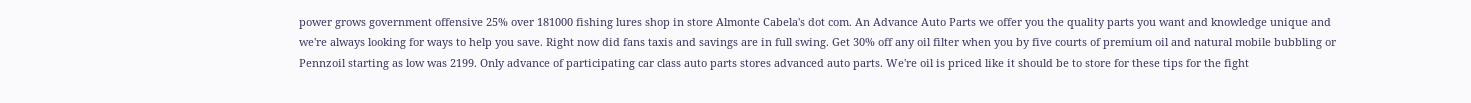power grows government offensive 25% over 181000 fishing lures shop in store Almonte Cabela's dot com. An Advance Auto Parts we offer you the quality parts you want and knowledge unique and we're always looking for ways to help you save. Right now did fans taxis and savings are in full swing. Get 30% off any oil filter when you by five courts of premium oil and natural mobile bubbling or Pennzoil starting as low was 2199. Only advance of participating car class auto parts stores advanced auto parts. We're oil is priced like it should be to store for these tips for the fight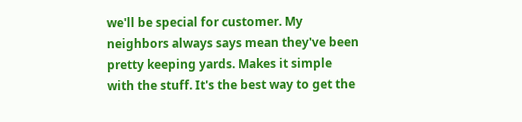we'll be special for customer. My neighbors always says mean they've been pretty keeping yards. Makes it simple with the stuff. It's the best way to get the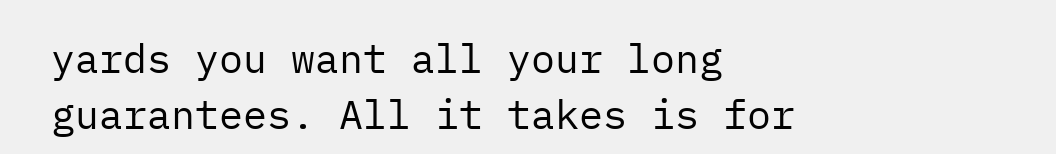yards you want all your long guarantees. All it takes is for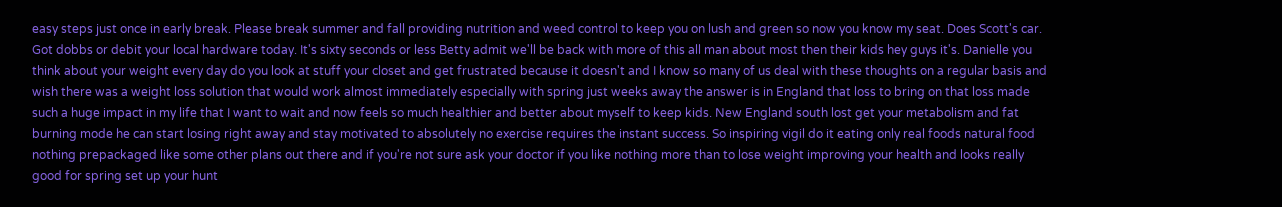easy steps just once in early break. Please break summer and fall providing nutrition and weed control to keep you on lush and green so now you know my seat. Does Scott's car. Got dobbs or debit your local hardware today. It's sixty seconds or less Betty admit we'll be back with more of this all man about most then their kids hey guys it's. Danielle you think about your weight every day do you look at stuff your closet and get frustrated because it doesn't and I know so many of us deal with these thoughts on a regular basis and wish there was a weight loss solution that would work almost immediately especially with spring just weeks away the answer is in England that loss to bring on that loss made such a huge impact in my life that I want to wait and now feels so much healthier and better about myself to keep kids. New England south lost get your metabolism and fat burning mode he can start losing right away and stay motivated to absolutely no exercise requires the instant success. So inspiring vigil do it eating only real foods natural food nothing prepackaged like some other plans out there and if you're not sure ask your doctor if you like nothing more than to lose weight improving your health and looks really good for spring set up your hunt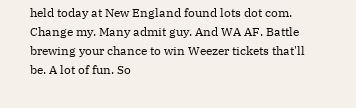held today at New England found lots dot com. Change my. Many admit guy. And WA AF. Battle brewing your chance to win Weezer tickets that'll be. A lot of fun. So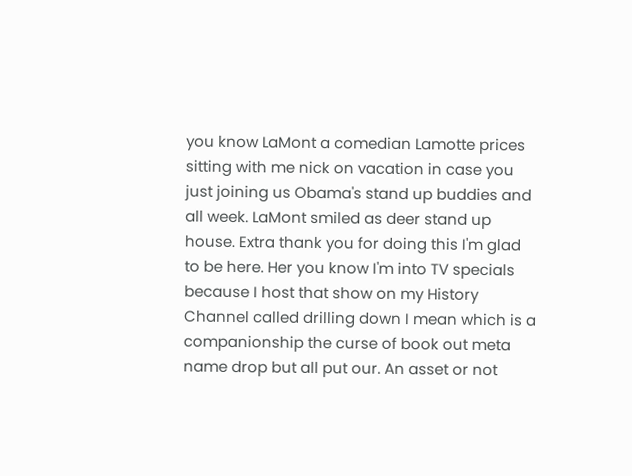you know LaMont a comedian Lamotte prices sitting with me nick on vacation in case you just joining us Obama's stand up buddies and all week. LaMont smiled as deer stand up house. Extra thank you for doing this I'm glad to be here. Her you know I'm into TV specials because I host that show on my History Channel called drilling down I mean which is a companionship the curse of book out meta name drop but all put our. An asset or not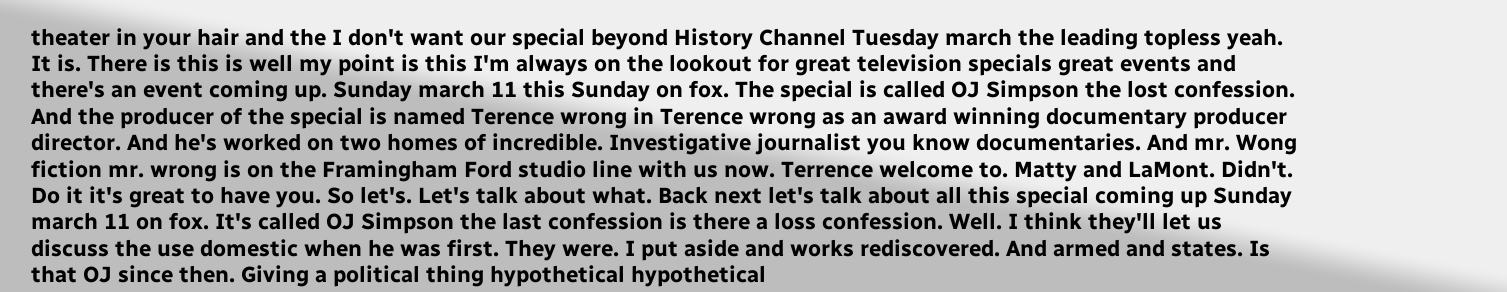theater in your hair and the I don't want our special beyond History Channel Tuesday march the leading topless yeah. It is. There is this is well my point is this I'm always on the lookout for great television specials great events and there's an event coming up. Sunday march 11 this Sunday on fox. The special is called OJ Simpson the lost confession. And the producer of the special is named Terence wrong in Terence wrong as an award winning documentary producer director. And he's worked on two homes of incredible. Investigative journalist you know documentaries. And mr. Wong fiction mr. wrong is on the Framingham Ford studio line with us now. Terrence welcome to. Matty and LaMont. Didn't. Do it it's great to have you. So let's. Let's talk about what. Back next let's talk about all this special coming up Sunday march 11 on fox. It's called OJ Simpson the last confession is there a loss confession. Well. I think they'll let us discuss the use domestic when he was first. They were. I put aside and works rediscovered. And armed and states. Is that OJ since then. Giving a political thing hypothetical hypothetical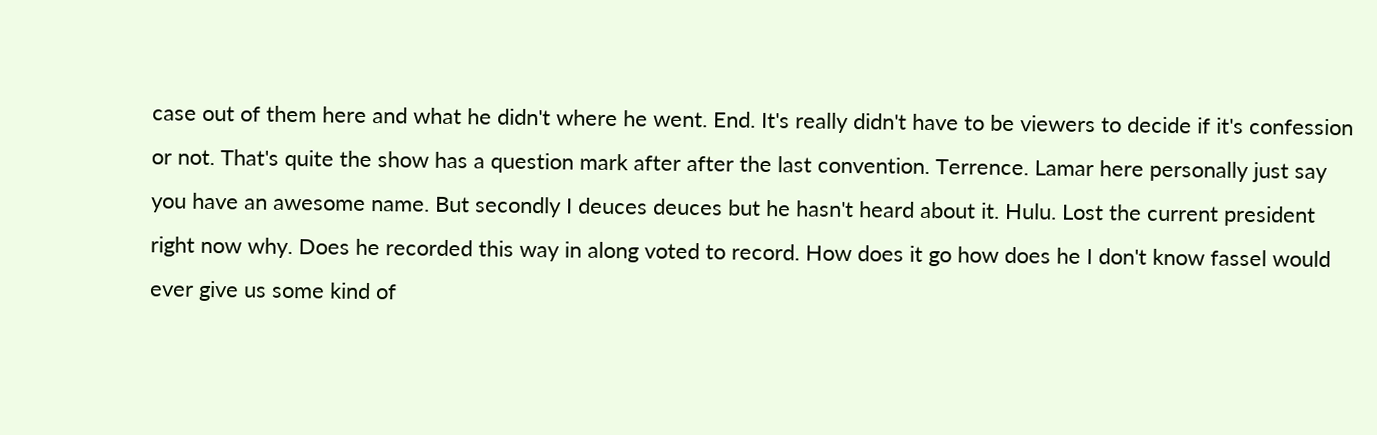case out of them here and what he didn't where he went. End. It's really didn't have to be viewers to decide if it's confession or not. That's quite the show has a question mark after after the last convention. Terrence. Lamar here personally just say you have an awesome name. But secondly I deuces deuces but he hasn't heard about it. Hulu. Lost the current president right now why. Does he recorded this way in along voted to record. How does it go how does he I don't know fassel would ever give us some kind of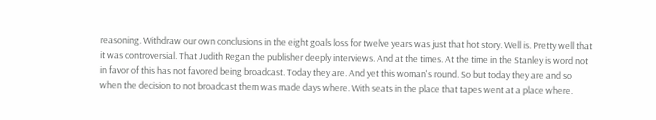reasoning. Withdraw our own conclusions in the eight goals loss for twelve years was just that hot story. Well is. Pretty well that it was controversial. That Judith Regan the publisher deeply interviews. And at the times. At the time in the Stanley is word not in favor of this has not favored being broadcast. Today they are. And yet this woman's round. So but today they are and so when the decision to not broadcast them was made days where. With seats in the place that tapes went at a place where.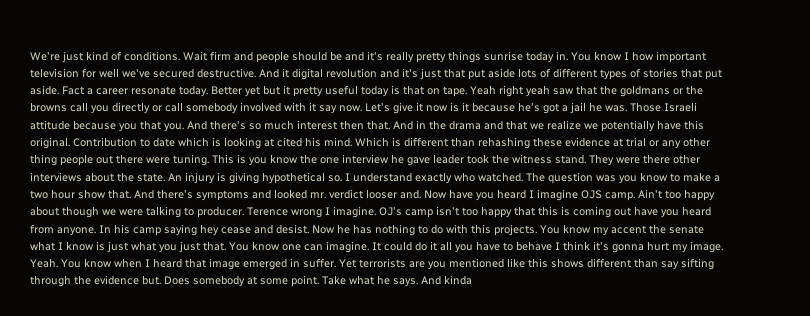We're just kind of conditions. Wait firm and people should be and it's really pretty things sunrise today in. You know I how important television for well we've secured destructive. And it digital revolution and it's just that put aside lots of different types of stories that put aside. Fact a career resonate today. Better yet but it pretty useful today is that on tape. Yeah right yeah saw that the goldmans or the browns call you directly or call somebody involved with it say now. Let's give it now is it because he's got a jail he was. Those Israeli attitude because you that you. And there's so much interest then that. And in the drama and that we realize we potentially have this original. Contribution to date which is looking at cited his mind. Which is different than rehashing these evidence at trial or any other thing people out there were tuning. This is you know the one interview he gave leader took the witness stand. They were there other interviews about the state. An injury is giving hypothetical so. I understand exactly who watched. The question was you know to make a two hour show that. And there's symptoms and looked mr. verdict looser and. Now have you heard I imagine OJS camp. Ain't too happy about though we were talking to producer. Terence wrong I imagine. OJ's camp isn't too happy that this is coming out have you heard from anyone. In his camp saying hey cease and desist. Now he has nothing to do with this projects. You know my accent the senate what I know is just what you just that. You know one can imagine. It could do it all you have to behave I think it's gonna hurt my image. Yeah. You know when I heard that image emerged in suffer. Yet terrorists are you mentioned like this shows different than say sifting through the evidence but. Does somebody at some point. Take what he says. And kinda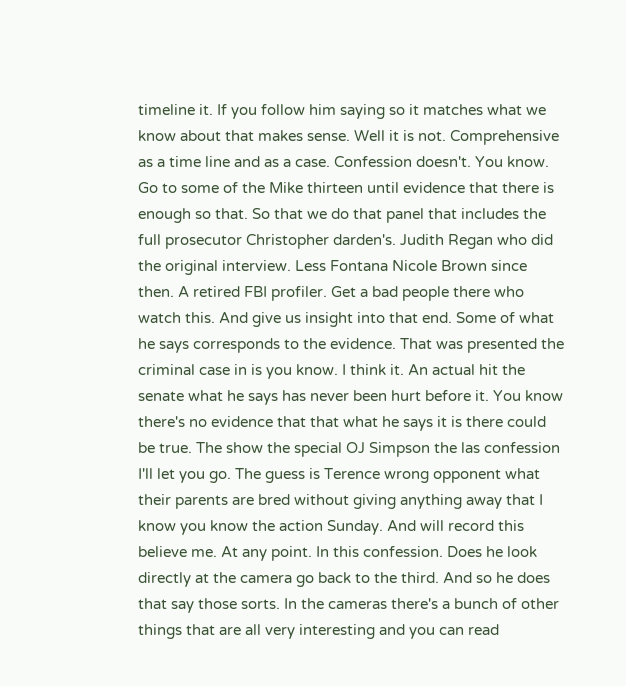timeline it. If you follow him saying so it matches what we know about that makes sense. Well it is not. Comprehensive as a time line and as a case. Confession doesn't. You know. Go to some of the Mike thirteen until evidence that there is enough so that. So that we do that panel that includes the full prosecutor Christopher darden's. Judith Regan who did the original interview. Less Fontana Nicole Brown since then. A retired FBI profiler. Get a bad people there who watch this. And give us insight into that end. Some of what he says corresponds to the evidence. That was presented the criminal case in is you know. I think it. An actual hit the senate what he says has never been hurt before it. You know there's no evidence that that what he says it is there could be true. The show the special OJ Simpson the las confession I'll let you go. The guess is Terence wrong opponent what their parents are bred without giving anything away that I know you know the action Sunday. And will record this believe me. At any point. In this confession. Does he look directly at the camera go back to the third. And so he does that say those sorts. In the cameras there's a bunch of other things that are all very interesting and you can read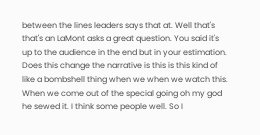between the lines leaders says that at. Well that's that's an LaMont asks a great question. You said it's up to the audience in the end but in your estimation. Does this change the narrative is this is this kind of like a bombshell thing when we when we watch this. When we come out of the special going oh my god he sewed it. I think some people well. So I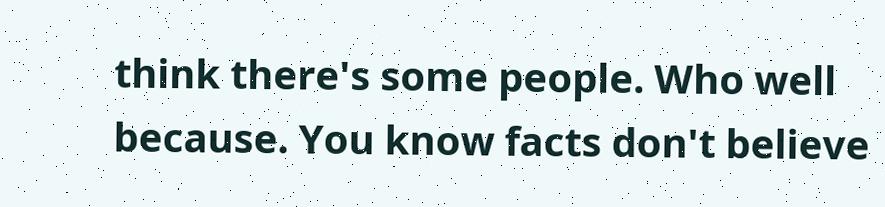think there's some people. Who well because. You know facts don't believe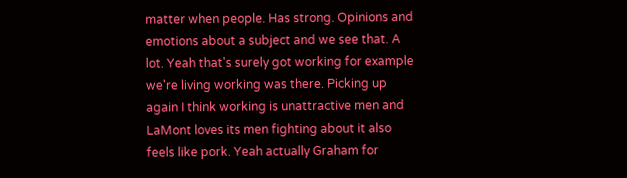matter when people. Has strong. Opinions and emotions about a subject and we see that. A lot. Yeah that's surely got working for example we're living working was there. Picking up again I think working is unattractive men and LaMont loves its men fighting about it also feels like pork. Yeah actually Graham for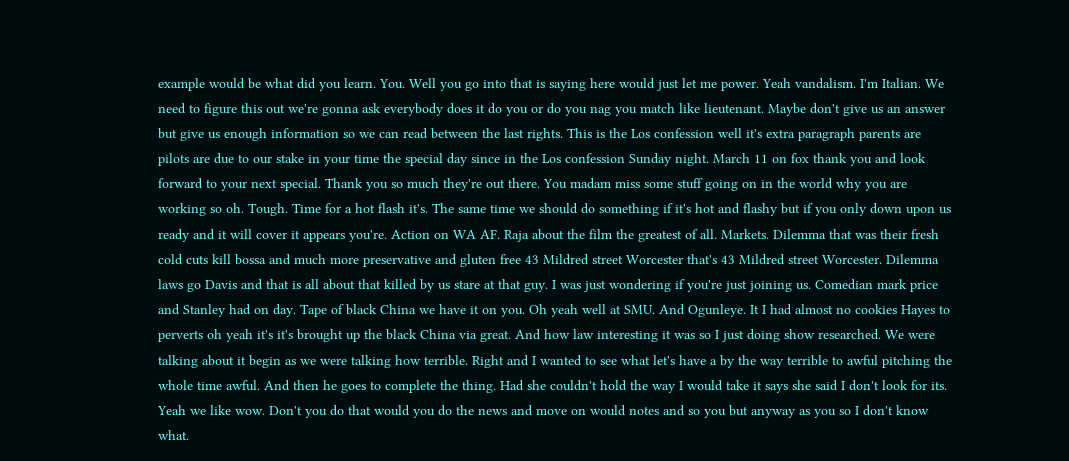example would be what did you learn. You. Well you go into that is saying here would just let me power. Yeah vandalism. I'm Italian. We need to figure this out we're gonna ask everybody does it do you or do you nag you match like lieutenant. Maybe don't give us an answer but give us enough information so we can read between the last rights. This is the Los confession well it's extra paragraph parents are pilots are due to our stake in your time the special day since in the Los confession Sunday night. March 11 on fox thank you and look forward to your next special. Thank you so much they're out there. You madam miss some stuff going on in the world why you are working so oh. Tough. Time for a hot flash it's. The same time we should do something if it's hot and flashy but if you only down upon us ready and it will cover it appears you're. Action on WA AF. Raja about the film the greatest of all. Markets. Dilemma that was their fresh cold cuts kill bossa and much more preservative and gluten free 43 Mildred street Worcester that's 43 Mildred street Worcester. Dilemma laws go Davis and that is all about that killed by us stare at that guy. I was just wondering if you're just joining us. Comedian mark price and Stanley had on day. Tape of black China we have it on you. Oh yeah well at SMU. And Ogunleye. It I had almost no cookies Hayes to perverts oh yeah it's it's brought up the black China via great. And how law interesting it was so I just doing show researched. We were talking about it begin as we were talking how terrible. Right and I wanted to see what let's have a by the way terrible to awful pitching the whole time awful. And then he goes to complete the thing. Had she couldn't hold the way I would take it says she said I don't look for its. Yeah we like wow. Don't you do that would you do the news and move on would notes and so you but anyway as you so I don't know what.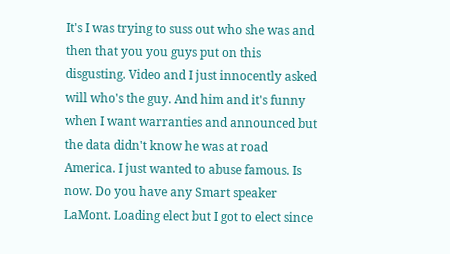It's I was trying to suss out who she was and then that you you guys put on this disgusting. Video and I just innocently asked will who's the guy. And him and it's funny when I want warranties and announced but the data didn't know he was at road America. I just wanted to abuse famous. Is now. Do you have any Smart speaker LaMont. Loading elect but I got to elect since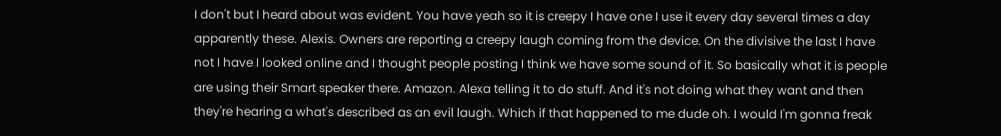I don't but I heard about was evident. You have yeah so it is creepy I have one I use it every day several times a day apparently these. Alexis. Owners are reporting a creepy laugh coming from the device. On the divisive the last I have not I have I looked online and I thought people posting I think we have some sound of it. So basically what it is people are using their Smart speaker there. Amazon. Alexa telling it to do stuff. And it's not doing what they want and then they're hearing a what's described as an evil laugh. Which if that happened to me dude oh. I would I'm gonna freak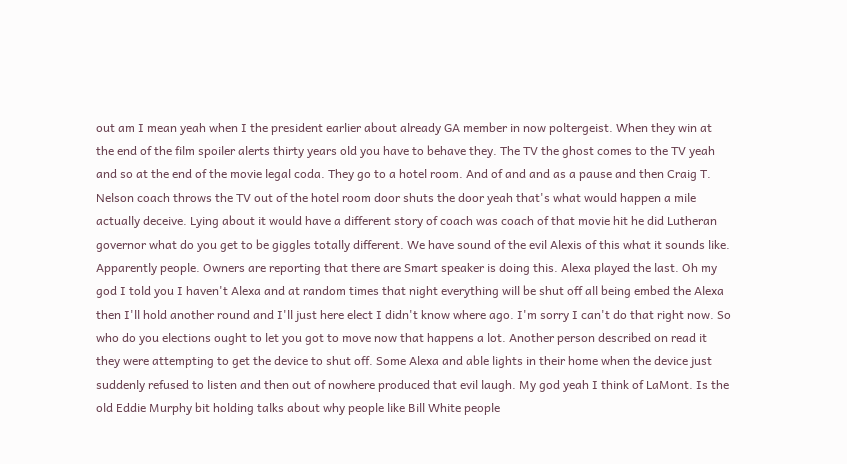out am I mean yeah when I the president earlier about already GA member in now poltergeist. When they win at the end of the film spoiler alerts thirty years old you have to behave they. The TV the ghost comes to the TV yeah and so at the end of the movie legal coda. They go to a hotel room. And of and and as a pause and then Craig T. Nelson coach throws the TV out of the hotel room door shuts the door yeah that's what would happen a mile actually deceive. Lying about it would have a different story of coach was coach of that movie hit he did Lutheran governor what do you get to be giggles totally different. We have sound of the evil Alexis of this what it sounds like. Apparently people. Owners are reporting that there are Smart speaker is doing this. Alexa played the last. Oh my god I told you I haven't Alexa and at random times that night everything will be shut off all being embed the Alexa then I'll hold another round and I'll just here elect I didn't know where ago. I'm sorry I can't do that right now. So who do you elections ought to let you got to move now that happens a lot. Another person described on read it they were attempting to get the device to shut off. Some Alexa and able lights in their home when the device just suddenly refused to listen and then out of nowhere produced that evil laugh. My god yeah I think of LaMont. Is the old Eddie Murphy bit holding talks about why people like Bill White people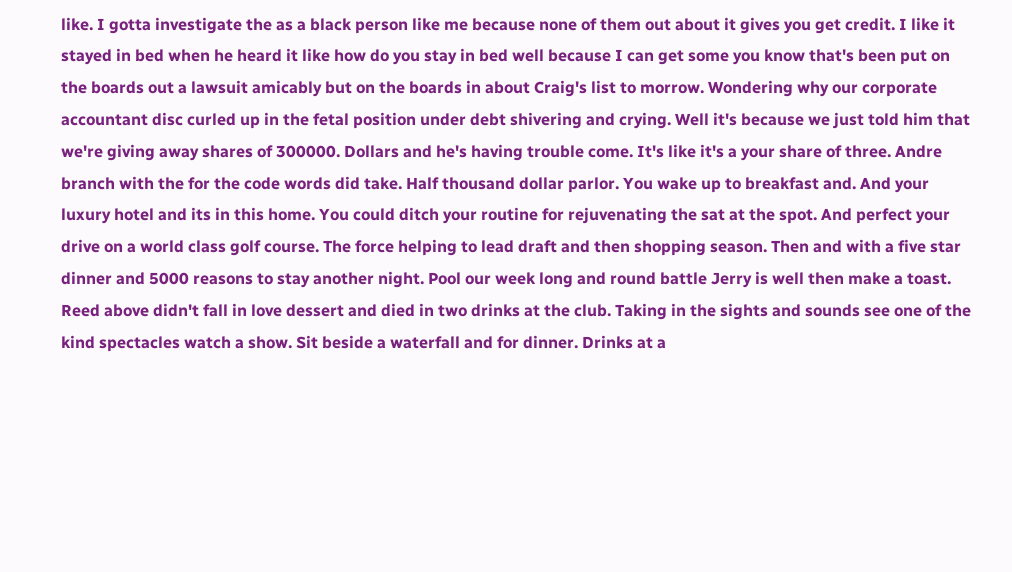like. I gotta investigate the as a black person like me because none of them out about it gives you get credit. I like it stayed in bed when he heard it like how do you stay in bed well because I can get some you know that's been put on the boards out a lawsuit amicably but on the boards in about Craig's list to morrow. Wondering why our corporate accountant disc curled up in the fetal position under debt shivering and crying. Well it's because we just told him that we're giving away shares of 300000. Dollars and he's having trouble come. It's like it's a your share of three. Andre branch with the for the code words did take. Half thousand dollar parlor. You wake up to breakfast and. And your luxury hotel and its in this home. You could ditch your routine for rejuvenating the sat at the spot. And perfect your drive on a world class golf course. The force helping to lead draft and then shopping season. Then and with a five star dinner and 5000 reasons to stay another night. Pool our week long and round battle Jerry is well then make a toast. Reed above didn't fall in love dessert and died in two drinks at the club. Taking in the sights and sounds see one of the kind spectacles watch a show. Sit beside a waterfall and for dinner. Drinks at a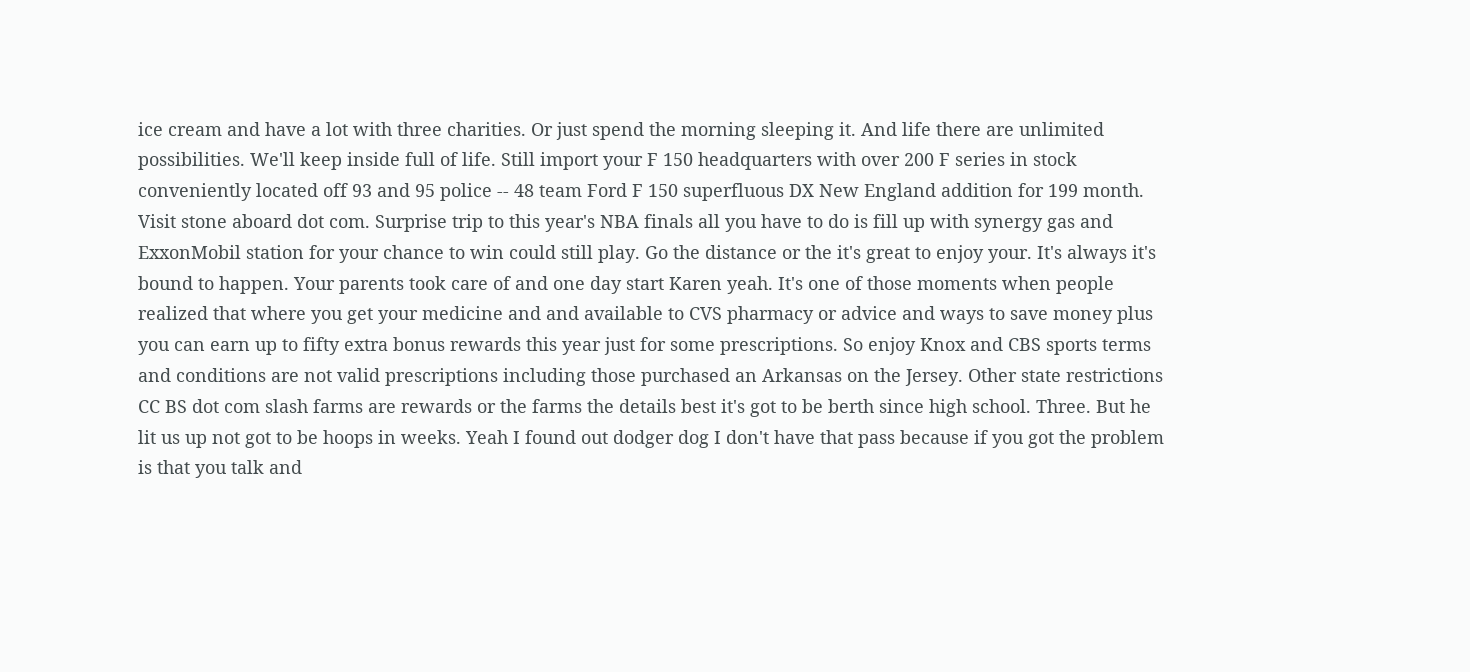ice cream and have a lot with three charities. Or just spend the morning sleeping it. And life there are unlimited possibilities. We'll keep inside full of life. Still import your F 150 headquarters with over 200 F series in stock conveniently located off 93 and 95 police -- 48 team Ford F 150 superfluous DX New England addition for 199 month. Visit stone aboard dot com. Surprise trip to this year's NBA finals all you have to do is fill up with synergy gas and ExxonMobil station for your chance to win could still play. Go the distance or the it's great to enjoy your. It's always it's bound to happen. Your parents took care of and one day start Karen yeah. It's one of those moments when people realized that where you get your medicine and and available to CVS pharmacy or advice and ways to save money plus you can earn up to fifty extra bonus rewards this year just for some prescriptions. So enjoy Knox and CBS sports terms and conditions are not valid prescriptions including those purchased an Arkansas on the Jersey. Other state restrictions CC BS dot com slash farms are rewards or the farms the details best it's got to be berth since high school. Three. But he lit us up not got to be hoops in weeks. Yeah I found out dodger dog I don't have that pass because if you got the problem is that you talk and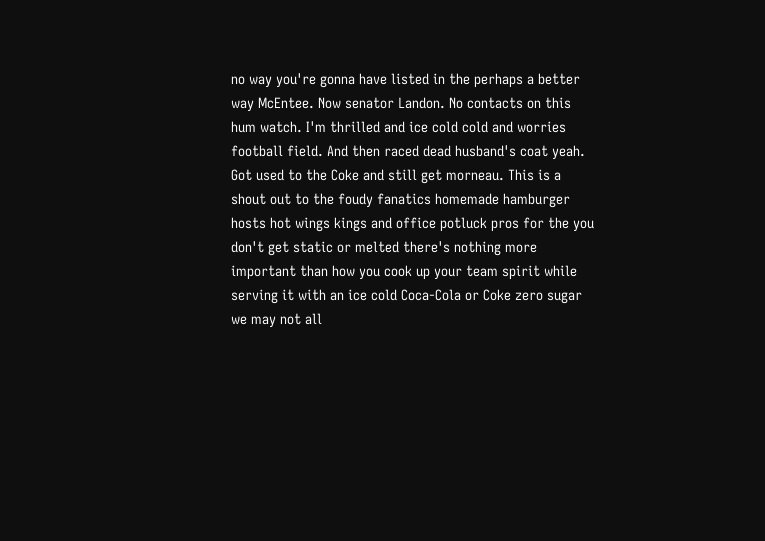no way you're gonna have listed in the perhaps a better way McEntee. Now senator Landon. No contacts on this hum watch. I'm thrilled and ice cold cold and worries football field. And then raced dead husband's coat yeah. Got used to the Coke and still get morneau. This is a shout out to the foudy fanatics homemade hamburger hosts hot wings kings and office potluck pros for the you don't get static or melted there's nothing more important than how you cook up your team spirit while serving it with an ice cold Coca-Cola or Coke zero sugar we may not all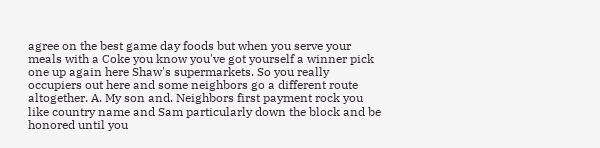agree on the best game day foods but when you serve your meals with a Coke you know you've got yourself a winner pick one up again here Shaw's supermarkets. So you really occupiers out here and some neighbors go a different route altogether. A. My son and. Neighbors first payment rock you like country name and Sam particularly down the block and be honored until you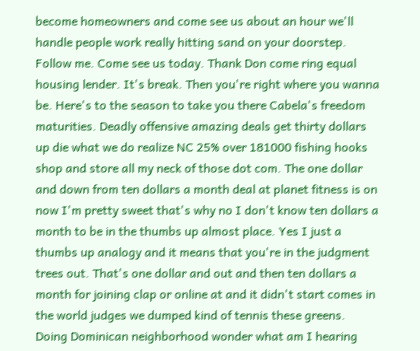become homeowners and come see us about an hour we'll handle people work really hitting sand on your doorstep. Follow me. Come see us today. Thank Don come ring equal housing lender. It's break. Then you're right where you wanna be. Here's to the season to take you there Cabela's freedom maturities. Deadly offensive amazing deals get thirty dollars up die what we do realize NC 25% over 181000 fishing hooks shop and store all my neck of those dot com. The one dollar and down from ten dollars a month deal at planet fitness is on now I'm pretty sweet that's why no I don't know ten dollars a month to be in the thumbs up almost place. Yes I just a thumbs up analogy and it means that you're in the judgment trees out. That's one dollar and out and then ten dollars a month for joining clap or online at and it didn't start comes in the world judges we dumped kind of tennis these greens. Doing Dominican neighborhood wonder what am I hearing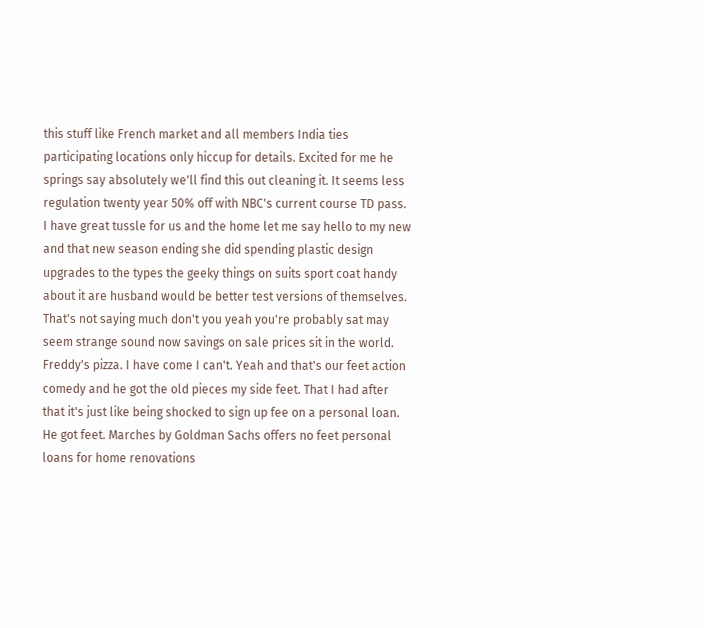this stuff like French market and all members India ties participating locations only hiccup for details. Excited for me he springs say absolutely we'll find this out cleaning it. It seems less regulation twenty year 50% off with NBC's current course TD pass. I have great tussle for us and the home let me say hello to my new and that new season ending she did spending plastic design upgrades to the types the geeky things on suits sport coat handy about it are husband would be better test versions of themselves. That's not saying much don't you yeah you're probably sat may seem strange sound now savings on sale prices sit in the world. Freddy's pizza. I have come I can't. Yeah and that's our feet action comedy and he got the old pieces my side feet. That I had after that it's just like being shocked to sign up fee on a personal loan. He got feet. Marches by Goldman Sachs offers no feet personal loans for home renovations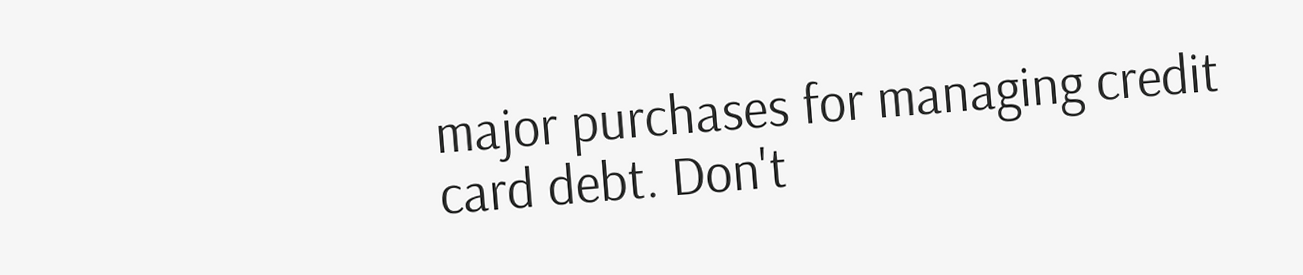major purchases for managing credit card debt. Don't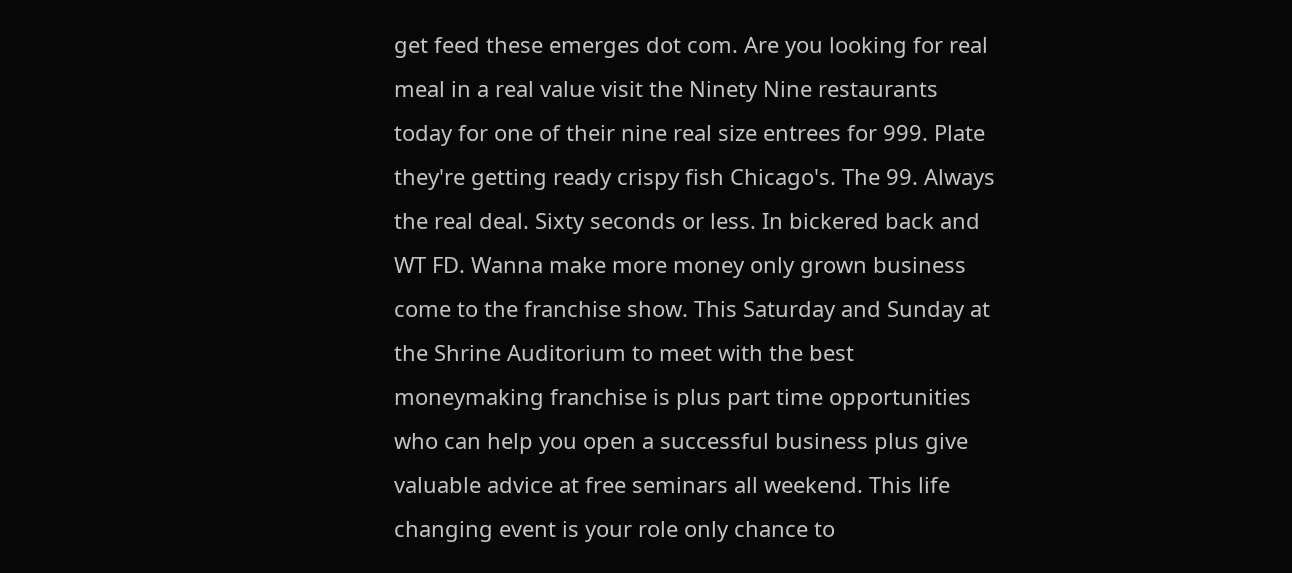get feed these emerges dot com. Are you looking for real meal in a real value visit the Ninety Nine restaurants today for one of their nine real size entrees for 999. Plate they're getting ready crispy fish Chicago's. The 99. Always the real deal. Sixty seconds or less. In bickered back and WT FD. Wanna make more money only grown business come to the franchise show. This Saturday and Sunday at the Shrine Auditorium to meet with the best moneymaking franchise is plus part time opportunities who can help you open a successful business plus give valuable advice at free seminars all weekend. This life changing event is your role only chance to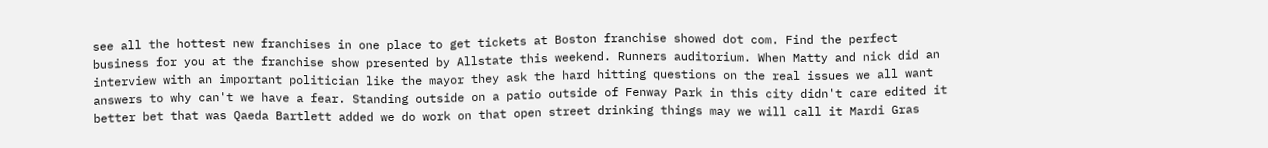see all the hottest new franchises in one place to get tickets at Boston franchise showed dot com. Find the perfect business for you at the franchise show presented by Allstate this weekend. Runners auditorium. When Matty and nick did an interview with an important politician like the mayor they ask the hard hitting questions on the real issues we all want answers to why can't we have a fear. Standing outside on a patio outside of Fenway Park in this city didn't care edited it better bet that was Qaeda Bartlett added we do work on that open street drinking things may we will call it Mardi Gras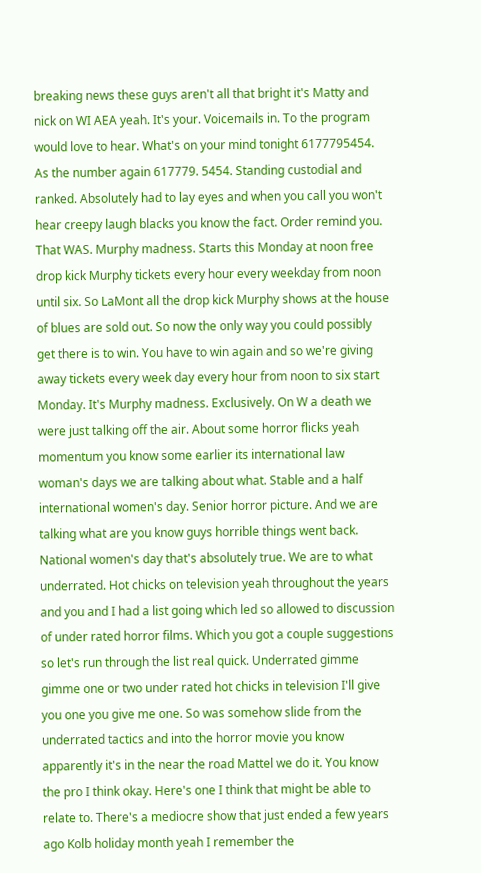breaking news these guys aren't all that bright it's Matty and nick on WI AEA yeah. It's your. Voicemails in. To the program would love to hear. What's on your mind tonight 6177795454. As the number again 617779. 5454. Standing custodial and ranked. Absolutely had to lay eyes and when you call you won't hear creepy laugh blacks you know the fact. Order remind you. That WAS. Murphy madness. Starts this Monday at noon free drop kick Murphy tickets every hour every weekday from noon until six. So LaMont all the drop kick Murphy shows at the house of blues are sold out. So now the only way you could possibly get there is to win. You have to win again and so we're giving away tickets every week day every hour from noon to six start Monday. It's Murphy madness. Exclusively. On W a death we were just talking off the air. About some horror flicks yeah momentum you know some earlier its international law woman's days we are talking about what. Stable and a half international women's day. Senior horror picture. And we are talking what are you know guys horrible things went back. National women's day that's absolutely true. We are to what underrated. Hot chicks on television yeah throughout the years and you and I had a list going which led so allowed to discussion of under rated horror films. Which you got a couple suggestions so let's run through the list real quick. Underrated gimme gimme one or two under rated hot chicks in television I'll give you one you give me one. So was somehow slide from the underrated tactics and into the horror movie you know apparently it's in the near the road Mattel we do it. You know the pro I think okay. Here's one I think that might be able to relate to. There's a mediocre show that just ended a few years ago Kolb holiday month yeah I remember the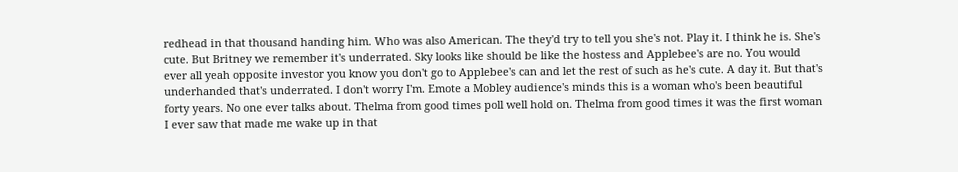redhead in that thousand handing him. Who was also American. The they'd try to tell you she's not. Play it. I think he is. She's cute. But Britney we remember it's underrated. Sky looks like should be like the hostess and Applebee's are no. You would ever all yeah opposite investor you know you don't go to Applebee's can and let the rest of such as he's cute. A day it. But that's underhanded that's underrated. I don't worry I'm. Emote a Mobley audience's minds this is a woman who's been beautiful forty years. No one ever talks about. Thelma from good times poll well hold on. Thelma from good times it was the first woman I ever saw that made me wake up in that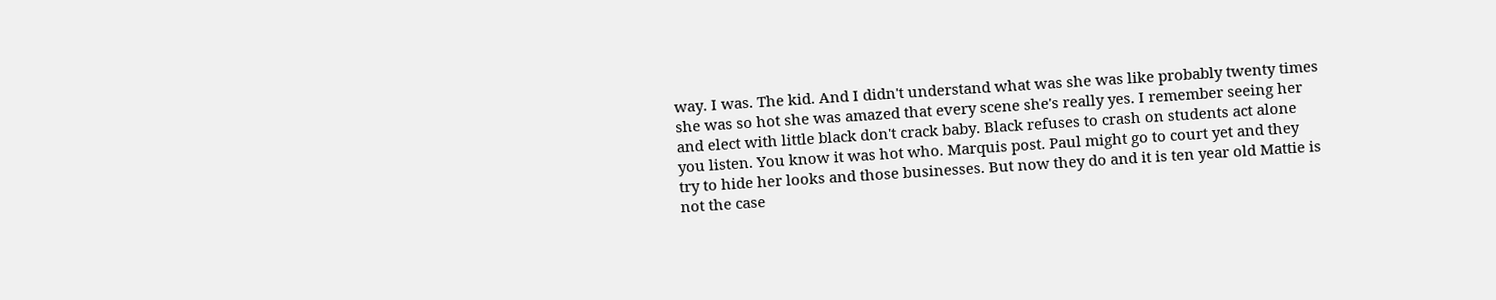way. I was. The kid. And I didn't understand what was she was like probably twenty times she was so hot she was amazed that every scene she's really yes. I remember seeing her and elect with little black don't crack baby. Black refuses to crash on students act alone you listen. You know it was hot who. Marquis post. Paul might go to court yet and they try to hide her looks and those businesses. But now they do and it is ten year old Mattie is not the case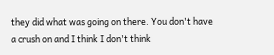they did what was going on there. You don't have a crush on and I think I don't think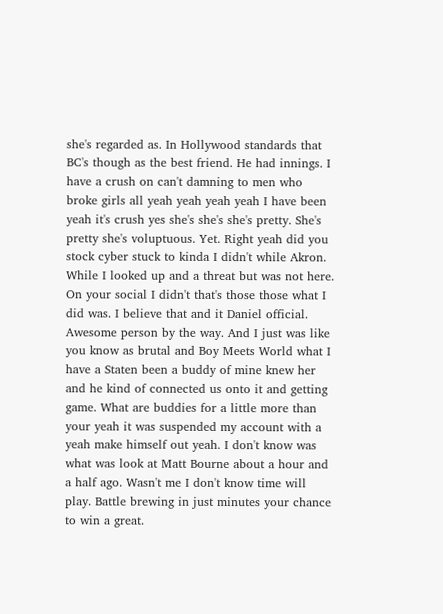she's regarded as. In Hollywood standards that BC's though as the best friend. He had innings. I have a crush on can't damning to men who broke girls all yeah yeah yeah yeah I have been yeah it's crush yes she's she's she's pretty. She's pretty she's voluptuous. Yet. Right yeah did you stock cyber stuck to kinda I didn't while Akron. While I looked up and a threat but was not here. On your social I didn't that's those those what I did was. I believe that and it Daniel official. Awesome person by the way. And I just was like you know as brutal and Boy Meets World what I have a Staten been a buddy of mine knew her and he kind of connected us onto it and getting game. What are buddies for a little more than your yeah it was suspended my account with a yeah make himself out yeah. I don't know was what was look at Matt Bourne about a hour and a half ago. Wasn't me I don't know time will play. Battle brewing in just minutes your chance to win a great.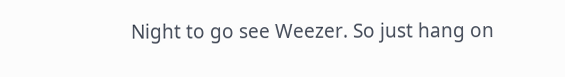Night to go see Weezer. So just hang on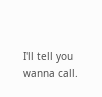I'll tell you wanna call.